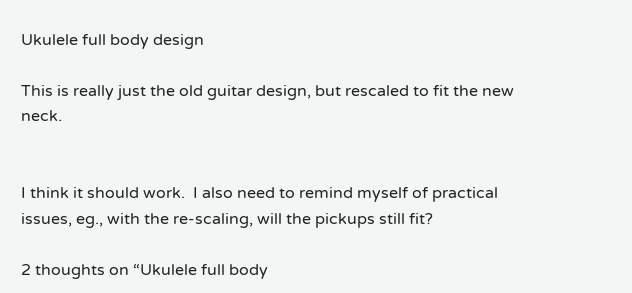Ukulele full body design

This is really just the old guitar design, but rescaled to fit the new neck.


I think it should work.  I also need to remind myself of practical issues, eg., with the re-scaling, will the pickups still fit?

2 thoughts on “Ukulele full body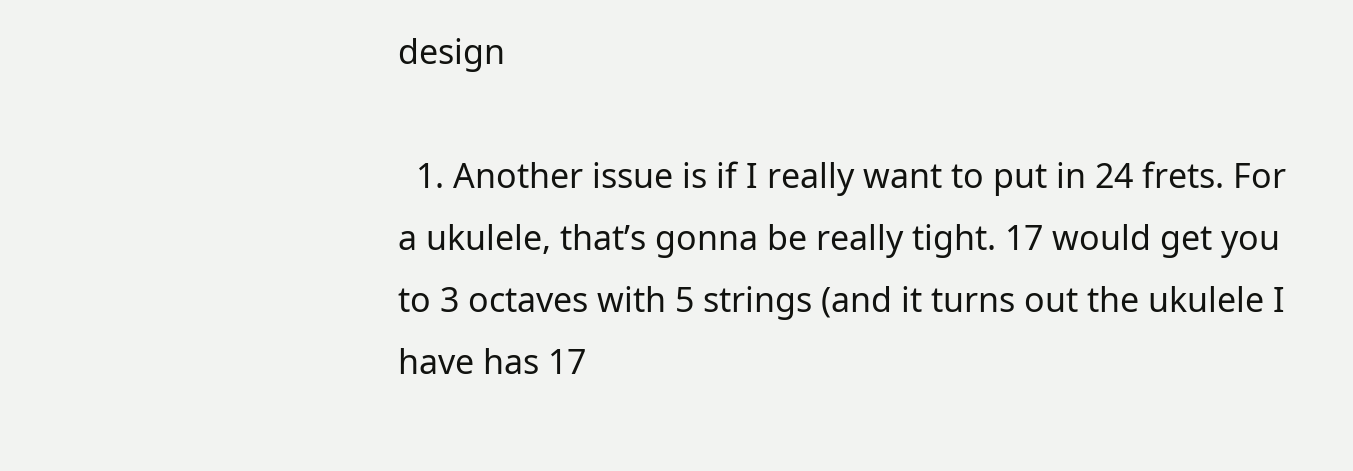design

  1. Another issue is if I really want to put in 24 frets. For a ukulele, that’s gonna be really tight. 17 would get you to 3 octaves with 5 strings (and it turns out the ukulele I have has 17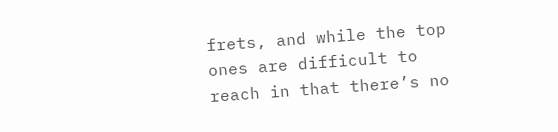frets, and while the top ones are difficult to reach in that there’s no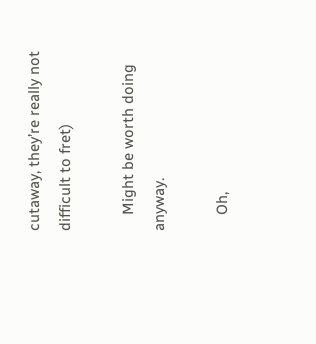cutaway, they’re really not difficult to fret)

    Might be worth doing anyway.

    Oh,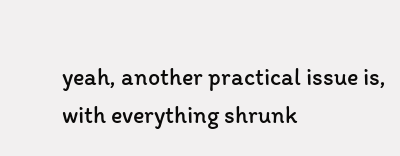yeah, another practical issue is, with everything shrunk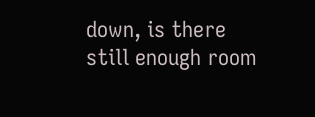down, is there still enough room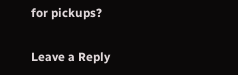for pickups?

Leave a Reply